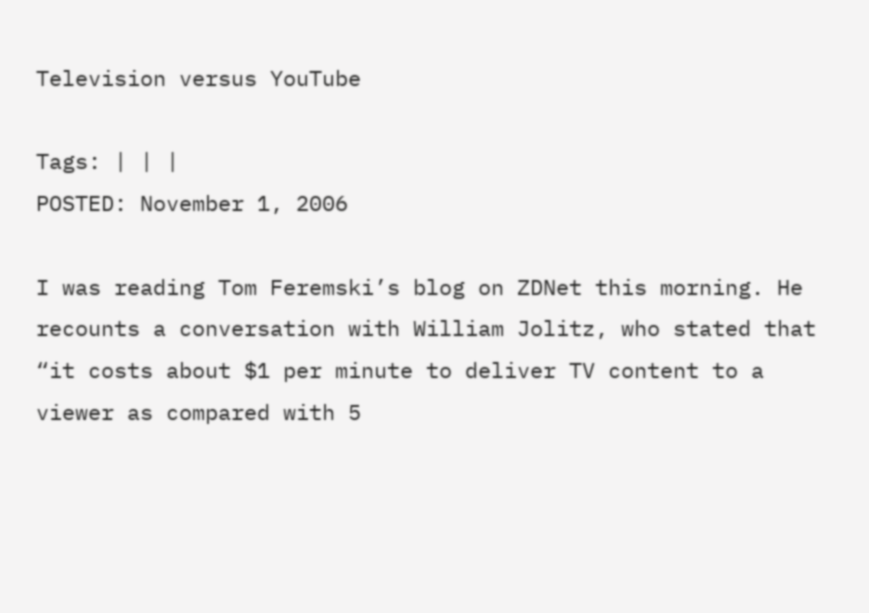Television versus YouTube

Tags: | | |
POSTED: November 1, 2006

I was reading Tom Feremski’s blog on ZDNet this morning. He recounts a conversation with William Jolitz, who stated that “it costs about $1 per minute to deliver TV content to a viewer as compared with 5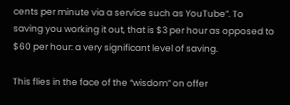cents per minute via a service such as YouTube”. To saving you working it out, that is $3 per hour as opposed to $60 per hour: a very significant level of saving.

This flies in the face of the “wisdom” on offer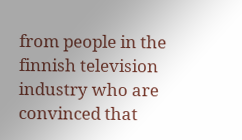from people in the finnish television industry who are convinced that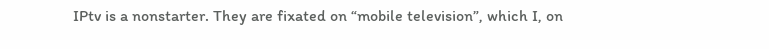IPtv is a nonstarter. They are fixated on “mobile television”, which I, on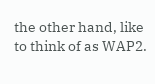the other hand, like to think of as WAP2.